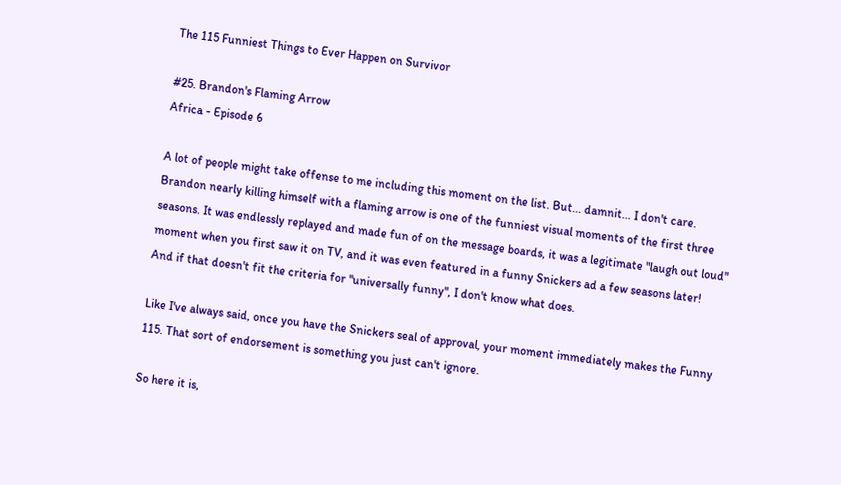The 115 Funniest Things to Ever Happen on Survivor

#25. Brandon's Flaming Arrow
Africa - Episode 6

A lot of people might take offense to me including this moment on the list. But... damnit... I don't care. Brandon nearly killing himself with a flaming arrow is one of the funniest visual moments of the first three seasons. It was endlessly replayed and made fun of on the message boards, it was a legitimate "laugh out loud" moment when you first saw it on TV, and it was even featured in a funny Snickers ad a few seasons later! And if that doesn't fit the criteria for "universally funny", I don't know what does.

Like I've always said, once you have the Snickers seal of approval, your moment immediately makes the Funny 115. That sort of endorsement is something you just can't ignore.

So here it is,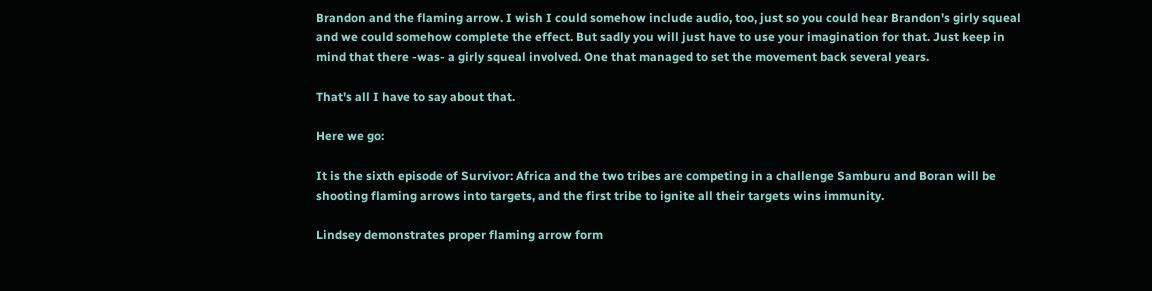Brandon and the flaming arrow. I wish I could somehow include audio, too, just so you could hear Brandon's girly squeal and we could somehow complete the effect. But sadly you will just have to use your imagination for that. Just keep in mind that there -was- a girly squeal involved. One that managed to set the movement back several years.

That's all I have to say about that.

Here we go:

It is the sixth episode of Survivor: Africa and the two tribes are competing in a challenge Samburu and Boran will be shooting flaming arrows into targets, and the first tribe to ignite all their targets wins immunity.

Lindsey demonstrates proper flaming arrow form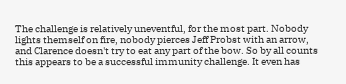The challenge is relatively uneventful, for the most part. Nobody lights themself on fire, nobody pierces Jeff Probst with an arrow, and Clarence doesn't try to eat any part of the bow. So by all counts this appears to be a successful immunity challenge. It even has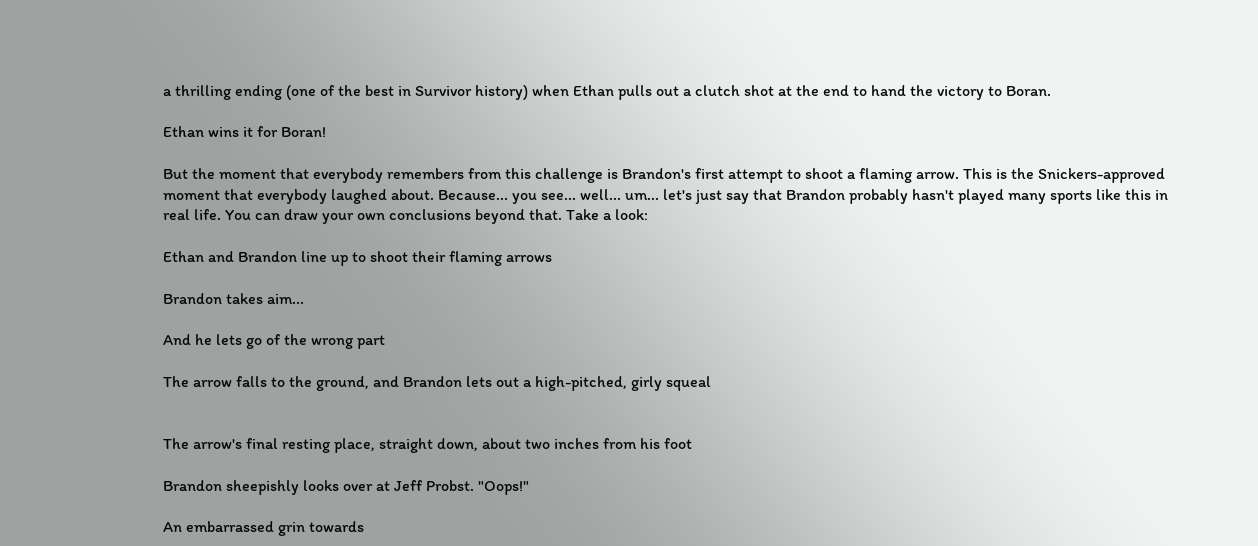a thrilling ending (one of the best in Survivor history) when Ethan pulls out a clutch shot at the end to hand the victory to Boran.

Ethan wins it for Boran!

But the moment that everybody remembers from this challenge is Brandon's first attempt to shoot a flaming arrow. This is the Snickers-approved moment that everybody laughed about. Because... you see... well... um... let's just say that Brandon probably hasn't played many sports like this in real life. You can draw your own conclusions beyond that. Take a look:

Ethan and Brandon line up to shoot their flaming arrows

Brandon takes aim...

And he lets go of the wrong part

The arrow falls to the ground, and Brandon lets out a high-pitched, girly squeal


The arrow's final resting place, straight down, about two inches from his foot

Brandon sheepishly looks over at Jeff Probst. "Oops!"

An embarrassed grin towards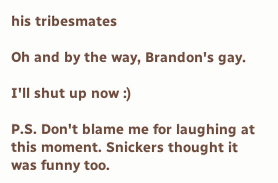his tribesmates

Oh and by the way, Brandon's gay.

I'll shut up now :)

P.S. Don't blame me for laughing at this moment. Snickers thought it was funny too.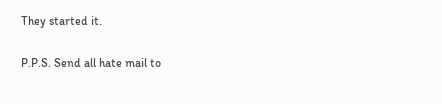They started it.

P.P.S. Send all hate mail to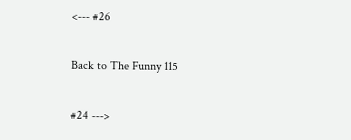<--- #26

Back to The Funny 115

#24 --->